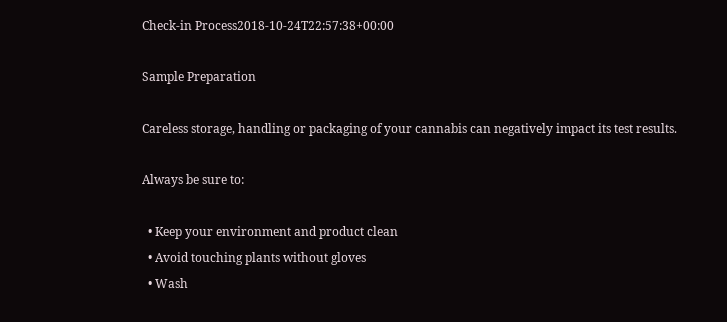Check-in Process2018-10-24T22:57:38+00:00

Sample Preparation

Careless storage, handling or packaging of your cannabis can negatively impact its test results.

Always be sure to:

  • Keep your environment and product clean
  • Avoid touching plants without gloves
  • Wash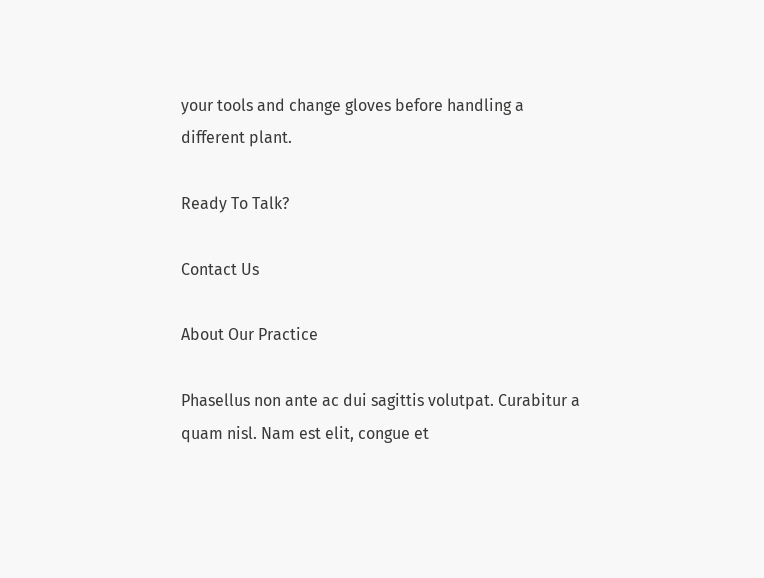your tools and change gloves before handling a different plant.

Ready To Talk?

Contact Us

About Our Practice

Phasellus non ante ac dui sagittis volutpat. Curabitur a quam nisl. Nam est elit, congue et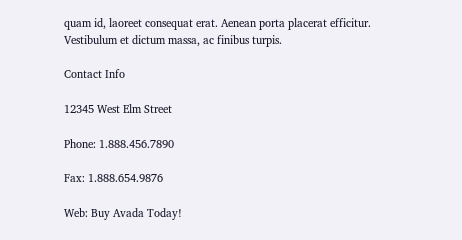quam id, laoreet consequat erat. Aenean porta placerat efficitur. Vestibulum et dictum massa, ac finibus turpis.

Contact Info

12345 West Elm Street

Phone: 1.888.456.7890

Fax: 1.888.654.9876

Web: Buy Avada Today!